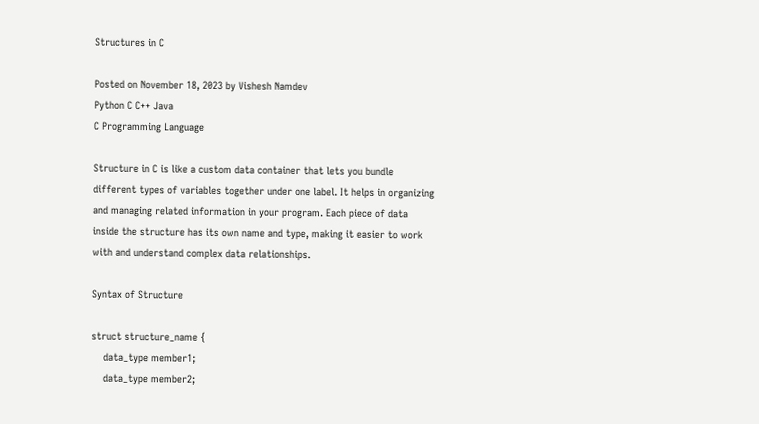Structures in C

Posted on November 18, 2023 by Vishesh Namdev
Python C C++ Java
C Programming Language

Structure in C is like a custom data container that lets you bundle different types of variables together under one label. It helps in organizing and managing related information in your program. Each piece of data inside the structure has its own name and type, making it easier to work with and understand complex data relationships.

Syntax of Structure

struct structure_name {
    data_type member1;
    data_type member2;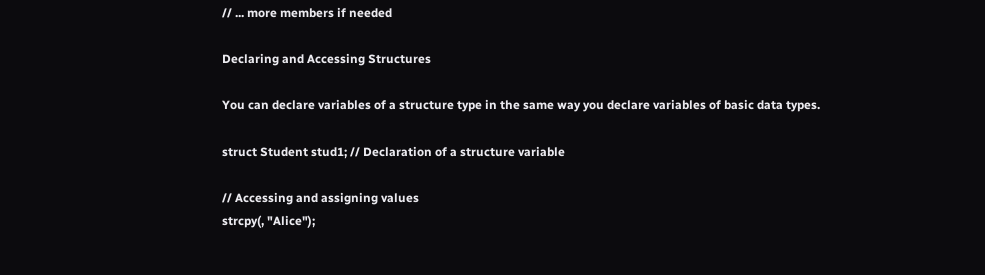// ... more members if needed

Declaring and Accessing Structures

You can declare variables of a structure type in the same way you declare variables of basic data types.

struct Student stud1; // Declaration of a structure variable

// Accessing and assigning values
strcpy(, "Alice");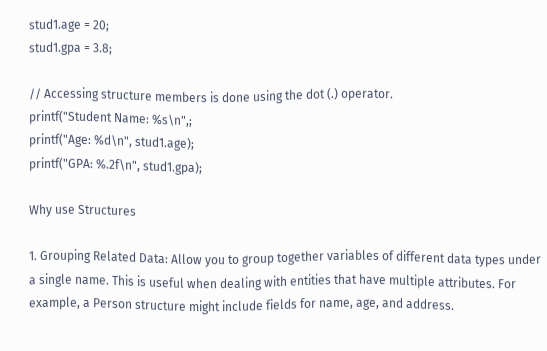stud1.age = 20;
stud1.gpa = 3.8;

// Accessing structure members is done using the dot (.) operator.
printf("Student Name: %s\n",;
printf("Age: %d\n", stud1.age);
printf("GPA: %.2f\n", stud1.gpa);

Why use Structures

1. Grouping Related Data: Allow you to group together variables of different data types under a single name. This is useful when dealing with entities that have multiple attributes. For example, a Person structure might include fields for name, age, and address.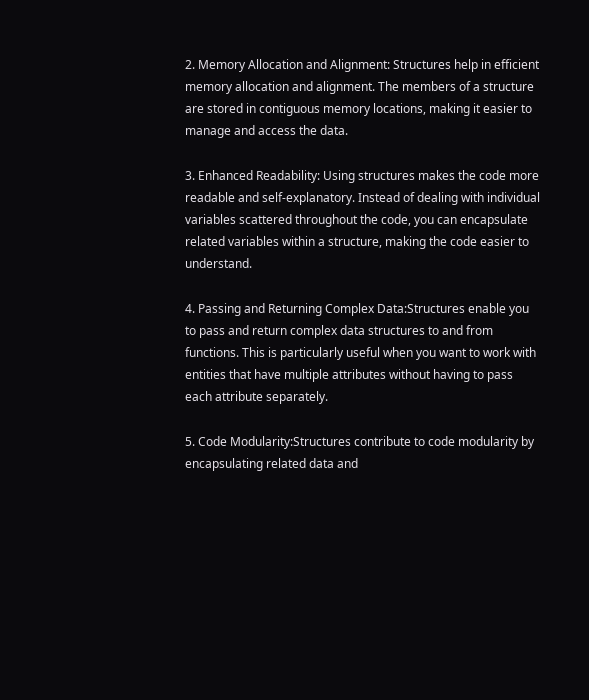2. Memory Allocation and Alignment: Structures help in efficient memory allocation and alignment. The members of a structure are stored in contiguous memory locations, making it easier to manage and access the data.

3. Enhanced Readability: Using structures makes the code more readable and self-explanatory. Instead of dealing with individual variables scattered throughout the code, you can encapsulate related variables within a structure, making the code easier to understand.

4. Passing and Returning Complex Data:Structures enable you to pass and return complex data structures to and from functions. This is particularly useful when you want to work with entities that have multiple attributes without having to pass each attribute separately.

5. Code Modularity:Structures contribute to code modularity by encapsulating related data and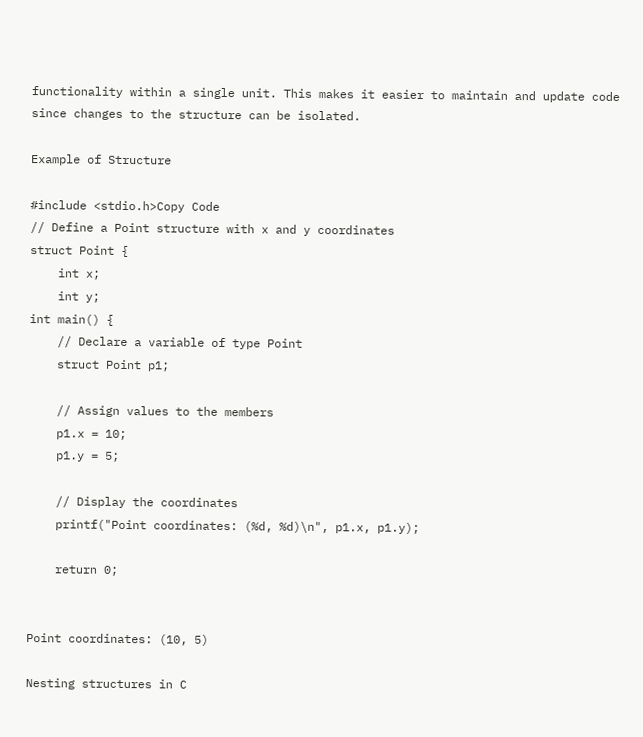functionality within a single unit. This makes it easier to maintain and update code since changes to the structure can be isolated.

Example of Structure

#include <stdio.h>Copy Code
// Define a Point structure with x and y coordinates
struct Point {
    int x;
    int y;
int main() {
    // Declare a variable of type Point
    struct Point p1;

    // Assign values to the members
    p1.x = 10;
    p1.y = 5;

    // Display the coordinates
    printf("Point coordinates: (%d, %d)\n", p1.x, p1.y);

    return 0;


Point coordinates: (10, 5)

Nesting structures in C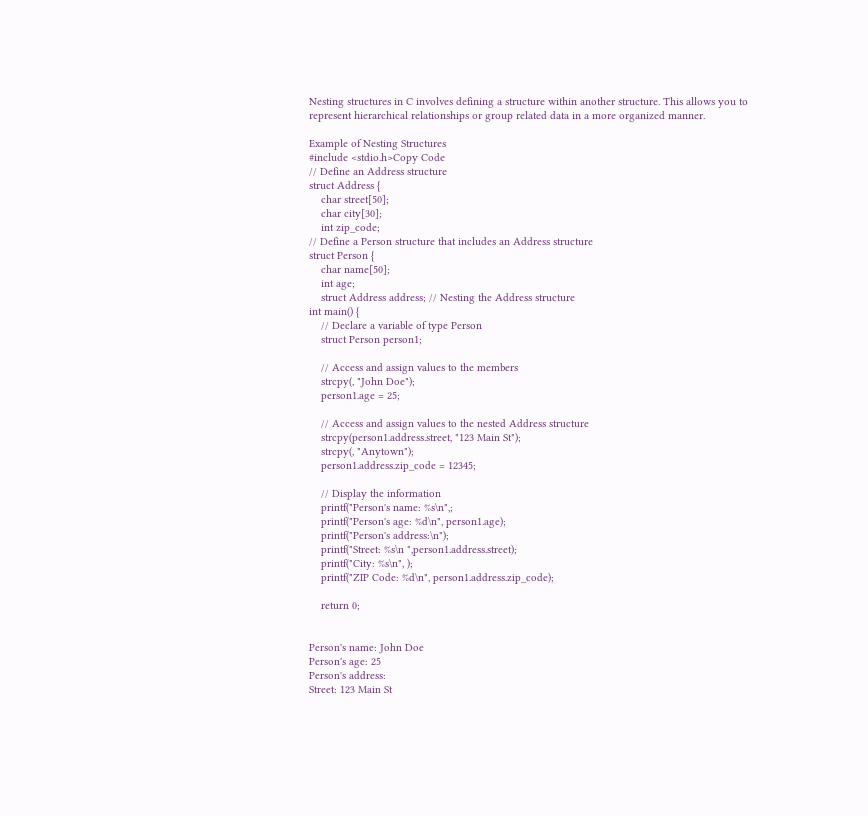Nesting structures in C involves defining a structure within another structure. This allows you to represent hierarchical relationships or group related data in a more organized manner.

Example of Nesting Structures
#include <stdio.h>Copy Code
// Define an Address structure
struct Address {
    char street[50];
    char city[30];
    int zip_code;
// Define a Person structure that includes an Address structure
struct Person {
    char name[50];
    int age;
    struct Address address; // Nesting the Address structure
int main() {
    // Declare a variable of type Person
    struct Person person1;

    // Access and assign values to the members
    strcpy(, "John Doe");
    person1.age = 25;

    // Access and assign values to the nested Address structure
    strcpy(person1.address.street, "123 Main St");
    strcpy(, "Anytown");
    person1.address.zip_code = 12345;

    // Display the information
    printf("Person's name: %s\n",;
    printf("Person's age: %d\n", person1.age);
    printf("Person's address:\n");
    printf("Street: %s\n ",person1.address.street);
    printf("City: %s\n", );
    printf("ZIP Code: %d\n", person1.address.zip_code);

    return 0;


Person's name: John Doe
Person's age: 25
Person's address:
Street: 123 Main St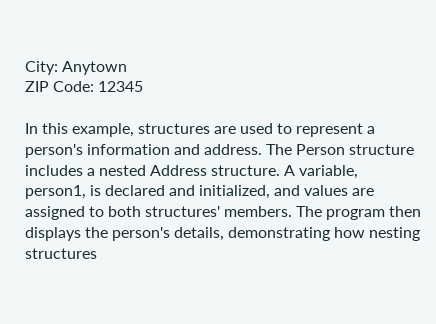City: Anytown
ZIP Code: 12345

In this example, structures are used to represent a person's information and address. The Person structure includes a nested Address structure. A variable, person1, is declared and initialized, and values are assigned to both structures' members. The program then displays the person's details, demonstrating how nesting structures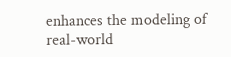enhances the modeling of real-world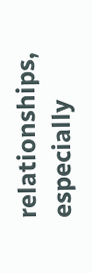relationships, especially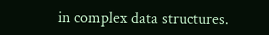in complex data structures.